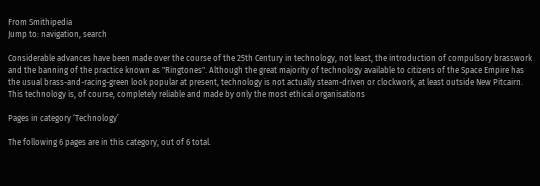From Smithipedia
Jump to: navigation, search

Considerable advances have been made over the course of the 25th Century in technology, not least, the introduction of compulsory brasswork and the banning of the practice known as "Ringtones". Although the great majority of technology available to citizens of the Space Empire has the usual brass-and-racing-green look popular at present, technology is not actually steam-driven or clockwork, at least outside New Pitcairn. This technology is, of course, completely reliable and made by only the most ethical organisations

Pages in category ‘Technology’

The following 6 pages are in this category, out of 6 total.